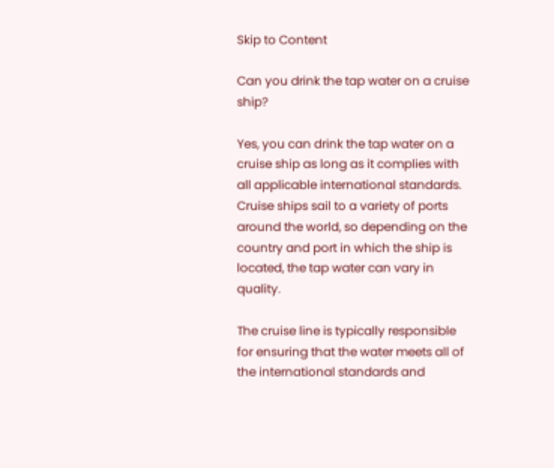Skip to Content

Can you drink the tap water on a cruise ship?

Yes, you can drink the tap water on a cruise ship as long as it complies with all applicable international standards. Cruise ships sail to a variety of ports around the world, so depending on the country and port in which the ship is located, the tap water can vary in quality.

The cruise line is typically responsible for ensuring that the water meets all of the international standards and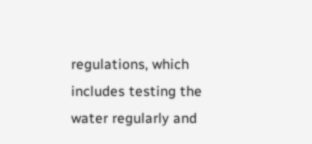regulations, which includes testing the water regularly and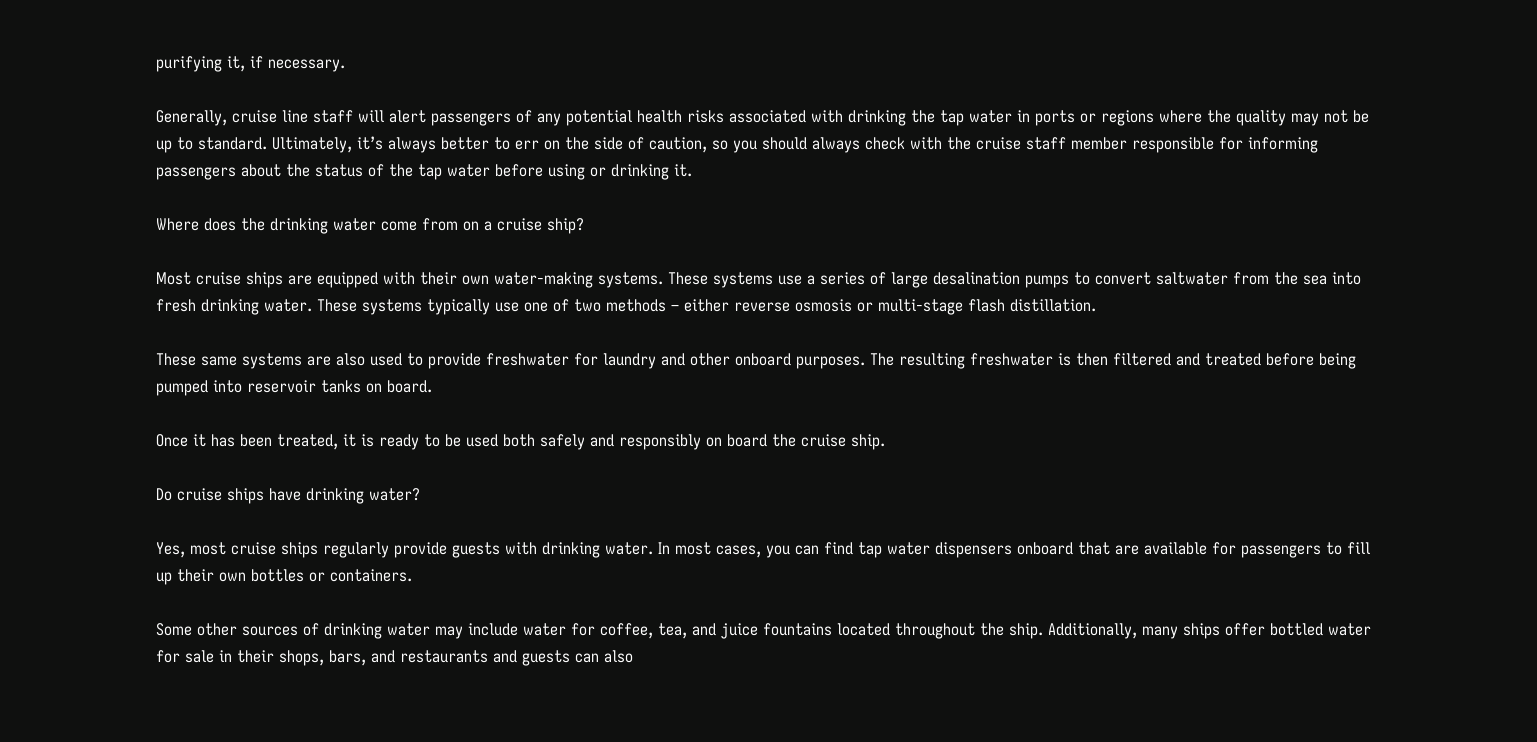purifying it, if necessary.

Generally, cruise line staff will alert passengers of any potential health risks associated with drinking the tap water in ports or regions where the quality may not be up to standard. Ultimately, it’s always better to err on the side of caution, so you should always check with the cruise staff member responsible for informing passengers about the status of the tap water before using or drinking it.

Where does the drinking water come from on a cruise ship?

Most cruise ships are equipped with their own water-making systems. These systems use a series of large desalination pumps to convert saltwater from the sea into fresh drinking water. These systems typically use one of two methods – either reverse osmosis or multi-stage flash distillation.

These same systems are also used to provide freshwater for laundry and other onboard purposes. The resulting freshwater is then filtered and treated before being pumped into reservoir tanks on board.

Once it has been treated, it is ready to be used both safely and responsibly on board the cruise ship.

Do cruise ships have drinking water?

Yes, most cruise ships regularly provide guests with drinking water. In most cases, you can find tap water dispensers onboard that are available for passengers to fill up their own bottles or containers.

Some other sources of drinking water may include water for coffee, tea, and juice fountains located throughout the ship. Additionally, many ships offer bottled water for sale in their shops, bars, and restaurants and guests can also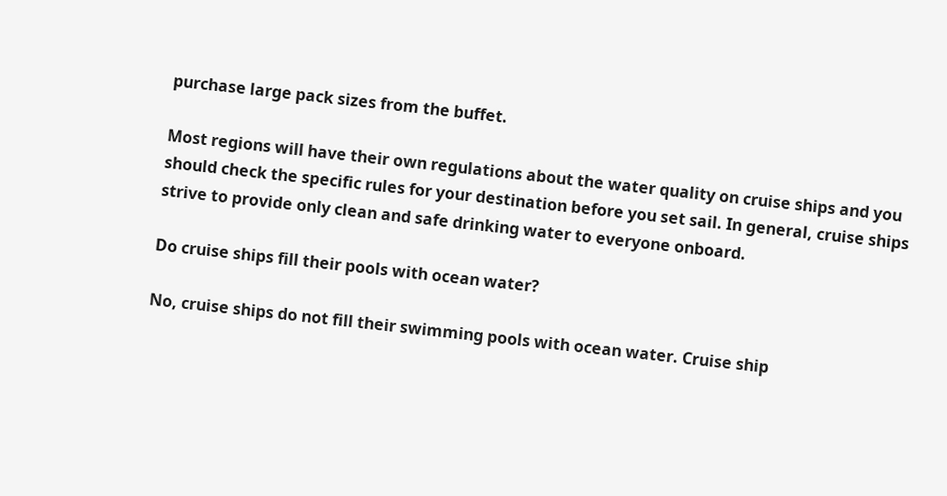purchase large pack sizes from the buffet.

Most regions will have their own regulations about the water quality on cruise ships and you should check the specific rules for your destination before you set sail. In general, cruise ships strive to provide only clean and safe drinking water to everyone onboard.

Do cruise ships fill their pools with ocean water?

No, cruise ships do not fill their swimming pools with ocean water. Cruise ship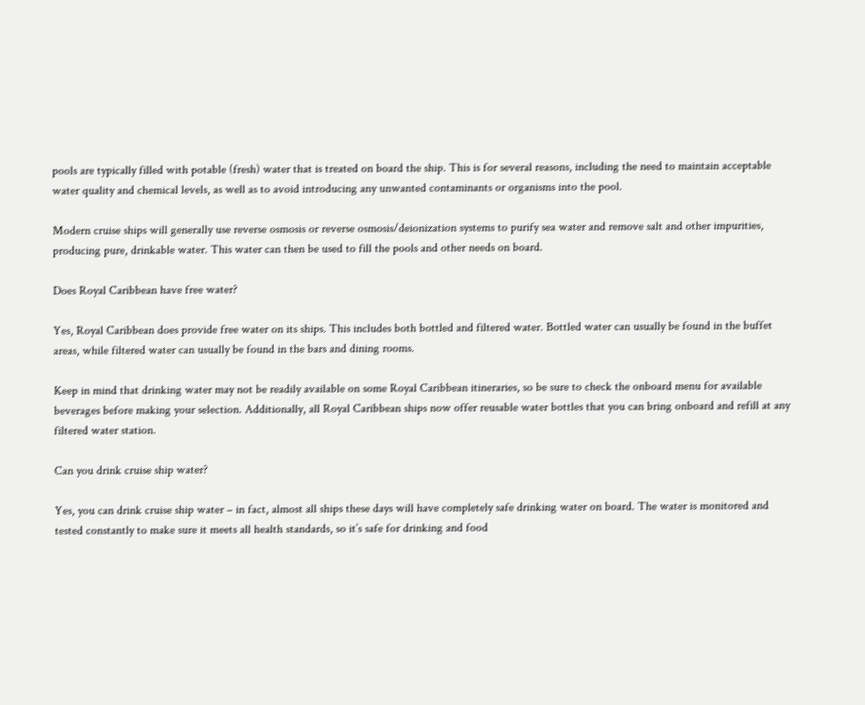pools are typically filled with potable (fresh) water that is treated on board the ship. This is for several reasons, including the need to maintain acceptable water quality and chemical levels, as well as to avoid introducing any unwanted contaminants or organisms into the pool.

Modern cruise ships will generally use reverse osmosis or reverse osmosis/deionization systems to purify sea water and remove salt and other impurities, producing pure, drinkable water. This water can then be used to fill the pools and other needs on board.

Does Royal Caribbean have free water?

Yes, Royal Caribbean does provide free water on its ships. This includes both bottled and filtered water. Bottled water can usually be found in the buffet areas, while filtered water can usually be found in the bars and dining rooms.

Keep in mind that drinking water may not be readily available on some Royal Caribbean itineraries, so be sure to check the onboard menu for available beverages before making your selection. Additionally, all Royal Caribbean ships now offer reusable water bottles that you can bring onboard and refill at any filtered water station.

Can you drink cruise ship water?

Yes, you can drink cruise ship water – in fact, almost all ships these days will have completely safe drinking water on board. The water is monitored and tested constantly to make sure it meets all health standards, so it’s safe for drinking and food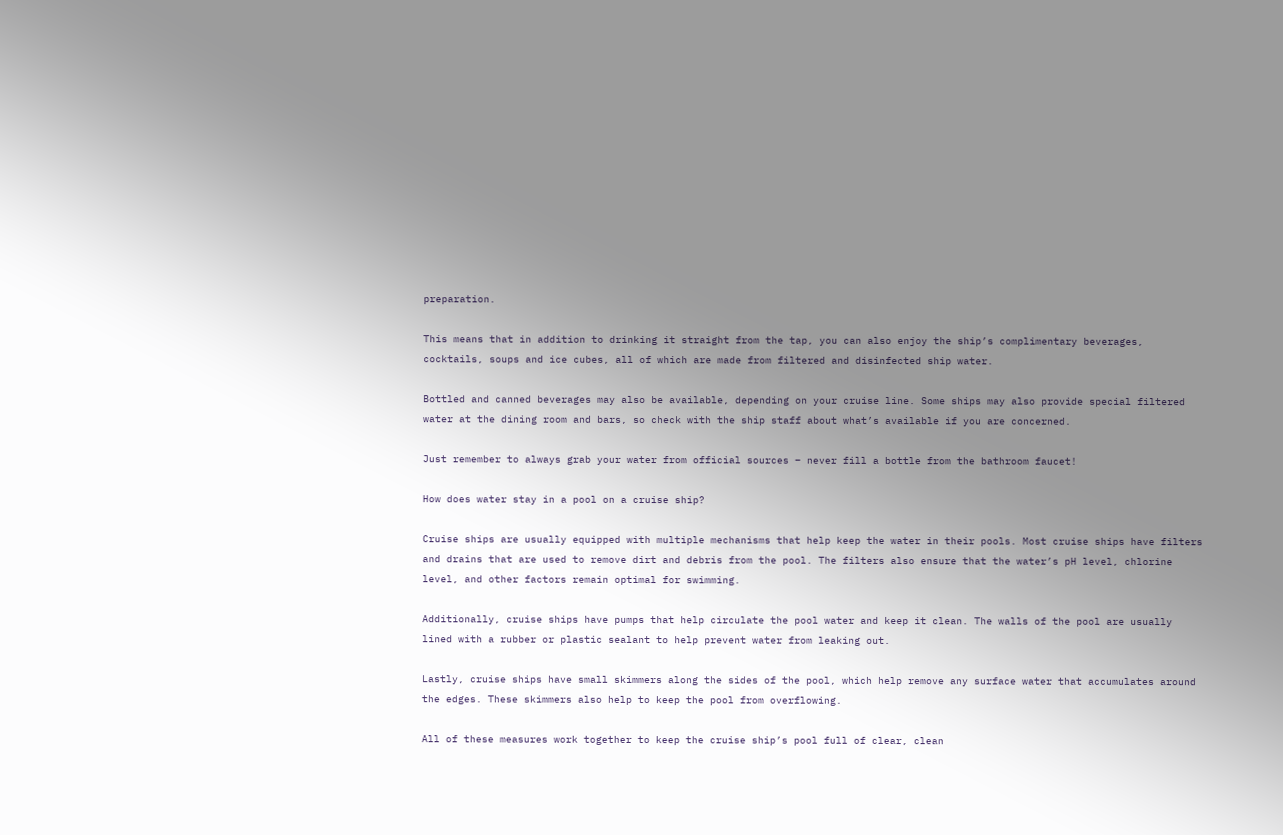preparation.

This means that in addition to drinking it straight from the tap, you can also enjoy the ship’s complimentary beverages, cocktails, soups and ice cubes, all of which are made from filtered and disinfected ship water.

Bottled and canned beverages may also be available, depending on your cruise line. Some ships may also provide special filtered water at the dining room and bars, so check with the ship staff about what’s available if you are concerned.

Just remember to always grab your water from official sources – never fill a bottle from the bathroom faucet!

How does water stay in a pool on a cruise ship?

Cruise ships are usually equipped with multiple mechanisms that help keep the water in their pools. Most cruise ships have filters and drains that are used to remove dirt and debris from the pool. The filters also ensure that the water’s pH level, chlorine level, and other factors remain optimal for swimming.

Additionally, cruise ships have pumps that help circulate the pool water and keep it clean. The walls of the pool are usually lined with a rubber or plastic sealant to help prevent water from leaking out.

Lastly, cruise ships have small skimmers along the sides of the pool, which help remove any surface water that accumulates around the edges. These skimmers also help to keep the pool from overflowing.

All of these measures work together to keep the cruise ship’s pool full of clear, clean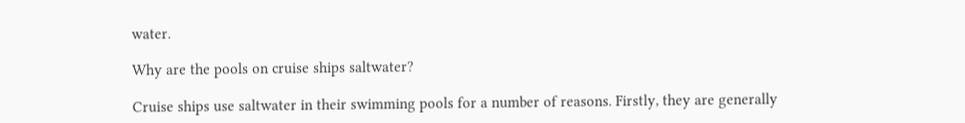water.

Why are the pools on cruise ships saltwater?

Cruise ships use saltwater in their swimming pools for a number of reasons. Firstly, they are generally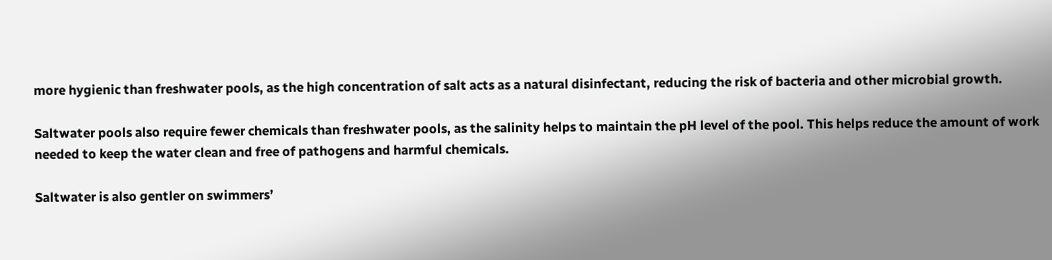more hygienic than freshwater pools, as the high concentration of salt acts as a natural disinfectant, reducing the risk of bacteria and other microbial growth.

Saltwater pools also require fewer chemicals than freshwater pools, as the salinity helps to maintain the pH level of the pool. This helps reduce the amount of work needed to keep the water clean and free of pathogens and harmful chemicals.

Saltwater is also gentler on swimmers’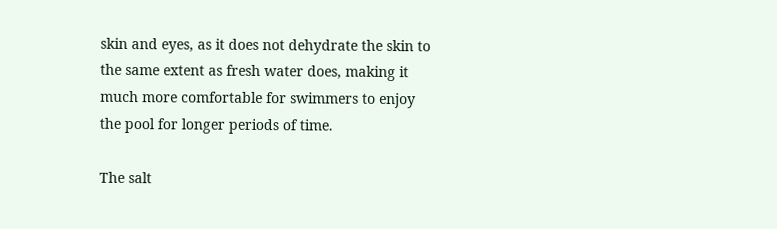skin and eyes, as it does not dehydrate the skin to the same extent as fresh water does, making it much more comfortable for swimmers to enjoy the pool for longer periods of time.

The salt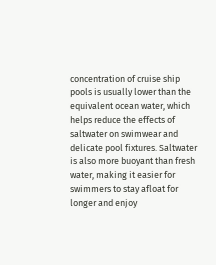concentration of cruise ship pools is usually lower than the equivalent ocean water, which helps reduce the effects of saltwater on swimwear and delicate pool fixtures. Saltwater is also more buoyant than fresh water, making it easier for swimmers to stay afloat for longer and enjoy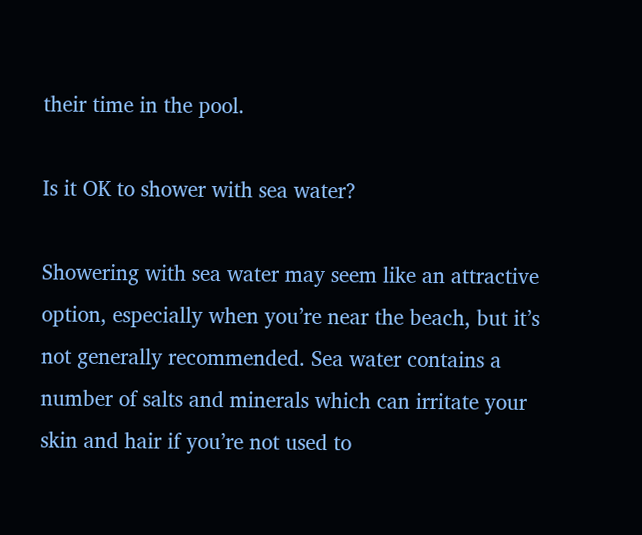their time in the pool.

Is it OK to shower with sea water?

Showering with sea water may seem like an attractive option, especially when you’re near the beach, but it’s not generally recommended. Sea water contains a number of salts and minerals which can irritate your skin and hair if you’re not used to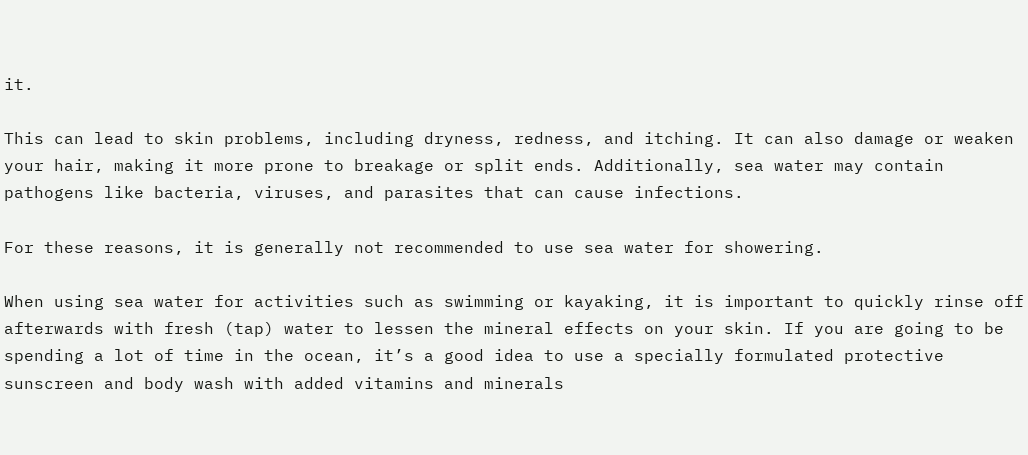it.

This can lead to skin problems, including dryness, redness, and itching. It can also damage or weaken your hair, making it more prone to breakage or split ends. Additionally, sea water may contain pathogens like bacteria, viruses, and parasites that can cause infections.

For these reasons, it is generally not recommended to use sea water for showering.

When using sea water for activities such as swimming or kayaking, it is important to quickly rinse off afterwards with fresh (tap) water to lessen the mineral effects on your skin. If you are going to be spending a lot of time in the ocean, it’s a good idea to use a specially formulated protective sunscreen and body wash with added vitamins and minerals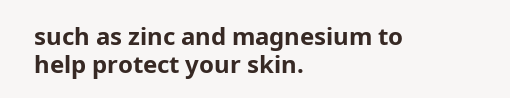such as zinc and magnesium to help protect your skin.